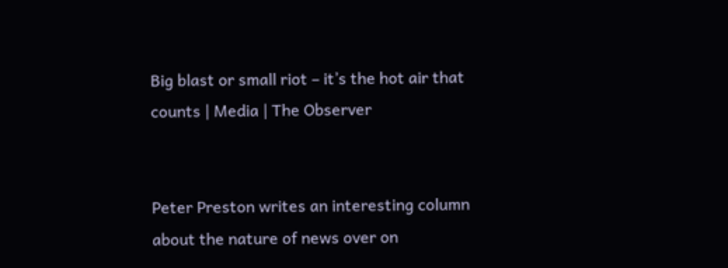Big blast or small riot – it’s the hot air that counts | Media | The Observer


Peter Preston writes an interesting column about the nature of news over on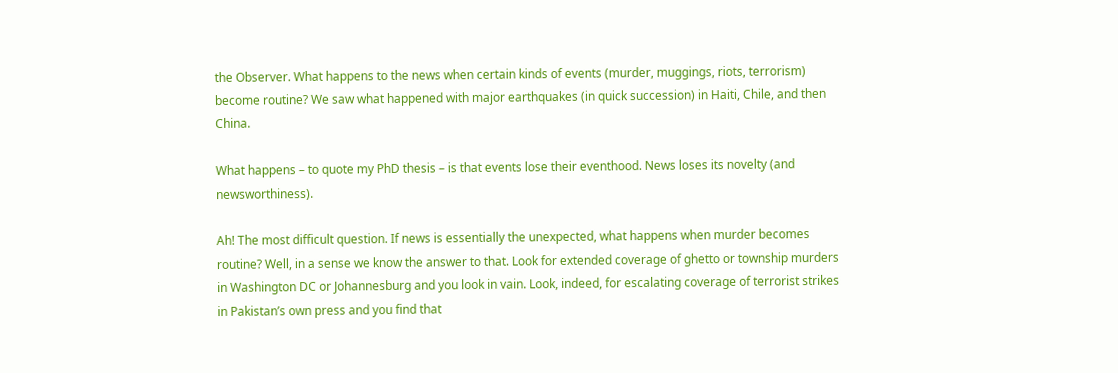the Observer. What happens to the news when certain kinds of events (murder, muggings, riots, terrorism) become routine? We saw what happened with major earthquakes (in quick succession) in Haiti, Chile, and then China.

What happens – to quote my PhD thesis – is that events lose their eventhood. News loses its novelty (and newsworthiness).

Ah! The most difficult question. If news is essentially the unexpected, what happens when murder becomes routine? Well, in a sense we know the answer to that. Look for extended coverage of ghetto or township murders in Washington DC or Johannesburg and you look in vain. Look, indeed, for escalating coverage of terrorist strikes in Pakistan’s own press and you find that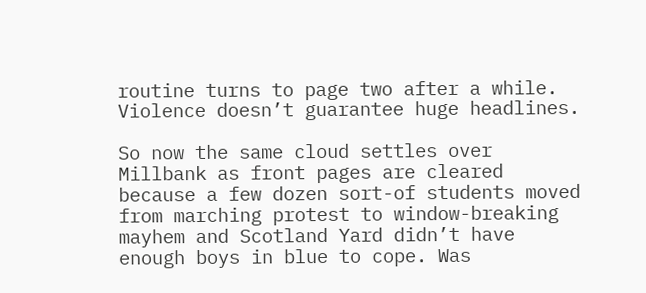routine turns to page two after a while. Violence doesn’t guarantee huge headlines.

So now the same cloud settles over Millbank as front pages are cleared because a few dozen sort-of students moved from marching protest to window-breaking mayhem and Scotland Yard didn’t have enough boys in blue to cope. Was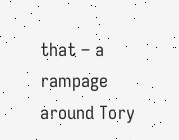that – a rampage around Tory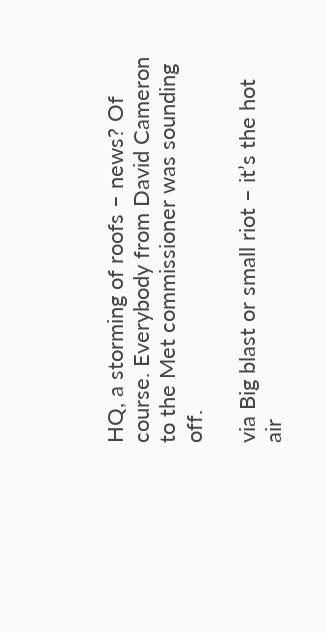HQ, a storming of roofs – news? Of course. Everybody from David Cameron to the Met commissioner was sounding off.

via Big blast or small riot – it’s the hot air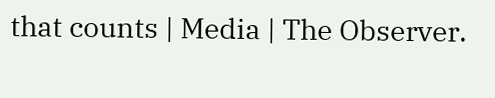that counts | Media | The Observer.